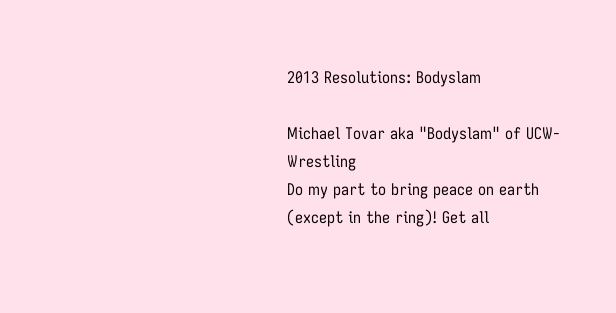2013 Resolutions: Bodyslam

Michael Tovar aka "Bodyslam" of UCW-Wrestling
Do my part to bring peace on earth (except in the ring)! Get all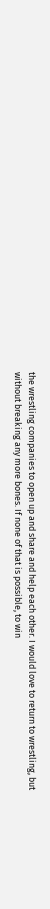the wrestling companies to open up and share and help each other. I would love to return to wrestling, but without breaking any more bones. If none of that is possible, to win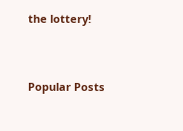the lottery!


Popular Posts